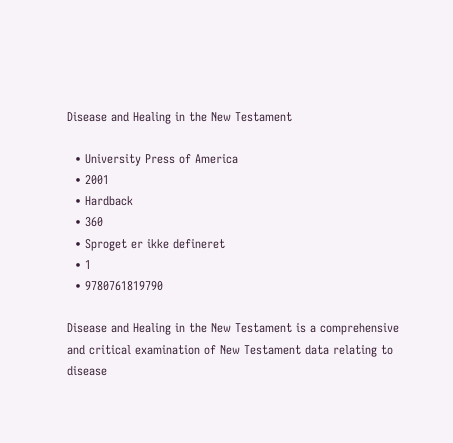Disease and Healing in the New Testament

  • University Press of America
  • 2001
  • Hardback
  • 360
  • Sproget er ikke defineret
  • 1
  • 9780761819790

Disease and Healing in the New Testament is a comprehensive and critical examination of New Testament data relating to disease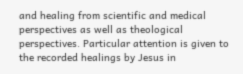and healing from scientific and medical perspectives as well as theological perspectives. Particular attention is given to the recorded healings by Jesus in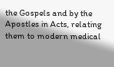the Gospels and by the Apostles in Acts, relating them to modern medical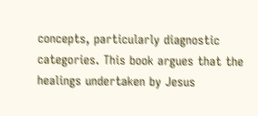concepts, particularly diagnostic categories. This book argues that the healings undertaken by Jesus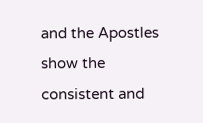and the Apostles show the consistent and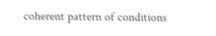coherent pattern of conditions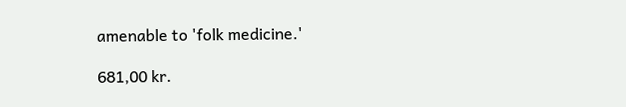amenable to 'folk medicine.'

681,00 kr.